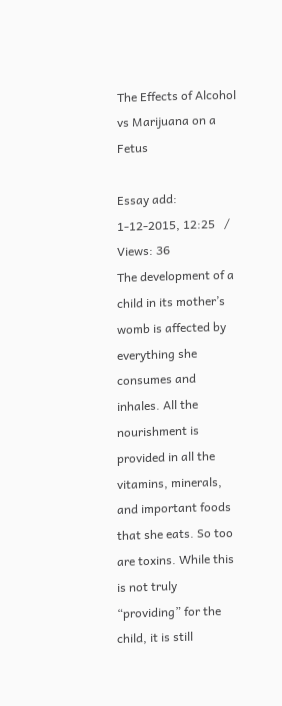The Effects of Alcohol vs Marijuana on a Fetus

Essay add: 1-12-2015, 12:25   /   Views: 36
The development of a child in its mother’s womb is affected by everything she consumes and inhales. All the nourishment is provided in all the vitamins, minerals, and important foods that she eats. So too are toxins. While this is not truly “providing” for the child, it is still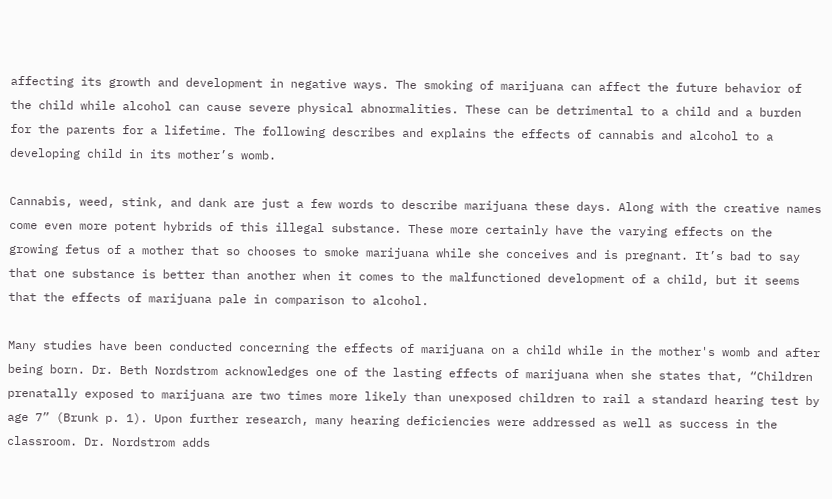affecting its growth and development in negative ways. The smoking of marijuana can affect the future behavior of the child while alcohol can cause severe physical abnormalities. These can be detrimental to a child and a burden for the parents for a lifetime. The following describes and explains the effects of cannabis and alcohol to a developing child in its mother’s womb.

Cannabis, weed, stink, and dank are just a few words to describe marijuana these days. Along with the creative names come even more potent hybrids of this illegal substance. These more certainly have the varying effects on the growing fetus of a mother that so chooses to smoke marijuana while she conceives and is pregnant. It’s bad to say that one substance is better than another when it comes to the malfunctioned development of a child, but it seems that the effects of marijuana pale in comparison to alcohol.

Many studies have been conducted concerning the effects of marijuana on a child while in the mother's womb and after being born. Dr. Beth Nordstrom acknowledges one of the lasting effects of marijuana when she states that, “Children prenatally exposed to marijuana are two times more likely than unexposed children to rail a standard hearing test by age 7” (Brunk p. 1). Upon further research, many hearing deficiencies were addressed as well as success in the classroom. Dr. Nordstrom adds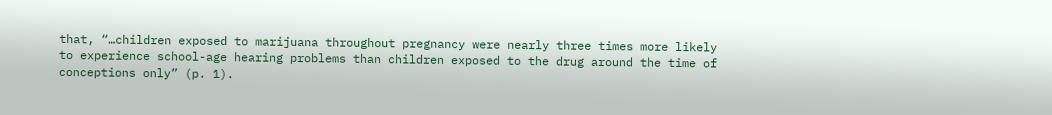that, “…children exposed to marijuana throughout pregnancy were nearly three times more likely to experience school-age hearing problems than children exposed to the drug around the time of conceptions only” (p. 1).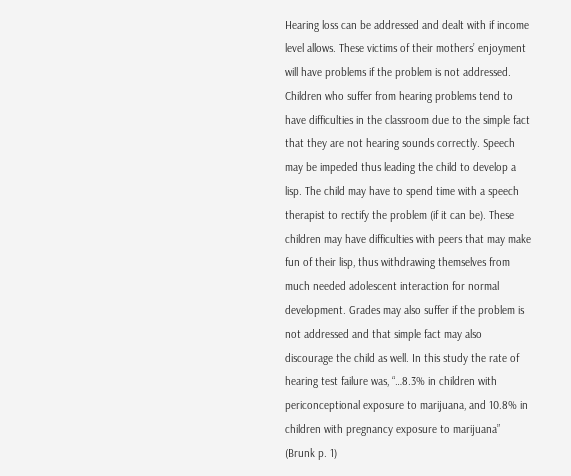Hearing loss can be addressed and dealt with if income level allows. These victims of their mothers’ enjoyment will have problems if the problem is not addressed. Children who suffer from hearing problems tend to have difficulties in the classroom due to the simple fact that they are not hearing sounds correctly. Speech may be impeded thus leading the child to develop a lisp. The child may have to spend time with a speech therapist to rectify the problem (if it can be). These children may have difficulties with peers that may make fun of their lisp, thus withdrawing themselves from much needed adolescent interaction for normal development. Grades may also suffer if the problem is not addressed and that simple fact may also discourage the child as well. In this study the rate of hearing test failure was, “…8.3% in children with periconceptional exposure to marijuana, and 10.8% in children with pregnancy exposure to marijuana” (Brunk p. 1)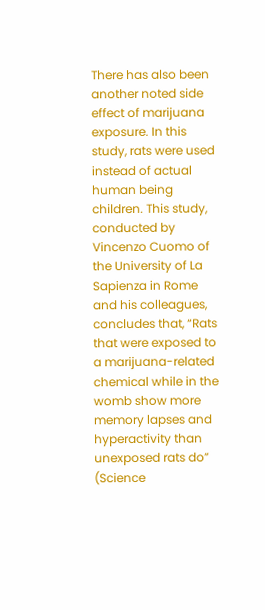There has also been another noted side effect of marijuana exposure. In this study, rats were used instead of actual human being children. This study, conducted by Vincenzo Cuomo of the University of La Sapienza in Rome and his colleagues, concludes that, “Rats that were exposed to a marijuana-related chemical while in the womb show more memory lapses and hyperactivity than unexposed rats do” (Science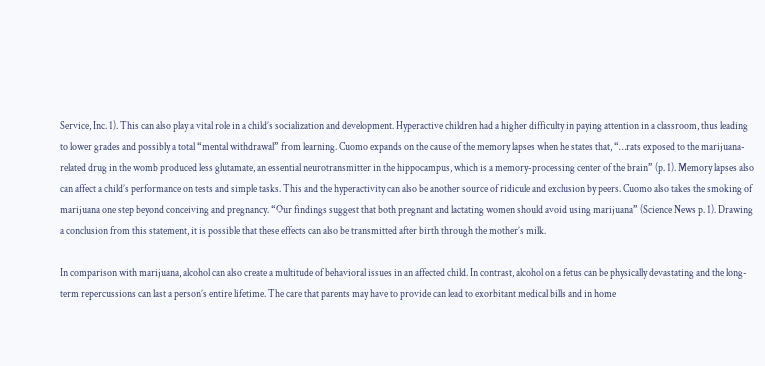Service, Inc. 1). This can also play a vital role in a child’s socialization and development. Hyperactive children had a higher difficulty in paying attention in a classroom, thus leading to lower grades and possibly a total “mental withdrawal” from learning. Cuomo expands on the cause of the memory lapses when he states that, “…rats exposed to the marijuana-related drug in the womb produced less glutamate, an essential neurotransmitter in the hippocampus, which is a memory-processing center of the brain” (p. 1). Memory lapses also can affect a child’s performance on tests and simple tasks. This and the hyperactivity can also be another source of ridicule and exclusion by peers. Cuomo also takes the smoking of marijuana one step beyond conceiving and pregnancy. “Our findings suggest that both pregnant and lactating women should avoid using marijuana” (Science News p. 1). Drawing a conclusion from this statement, it is possible that these effects can also be transmitted after birth through the mother’s milk.

In comparison with marijuana, alcohol can also create a multitude of behavioral issues in an affected child. In contrast, alcohol on a fetus can be physically devastating and the long-term repercussions can last a person’s entire lifetime. The care that parents may have to provide can lead to exorbitant medical bills and in home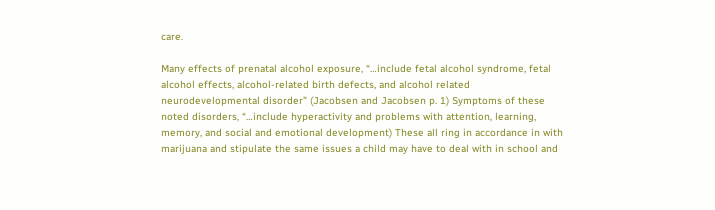care.

Many effects of prenatal alcohol exposure, “…include fetal alcohol syndrome, fetal alcohol effects, alcohol-related birth defects, and alcohol related neurodevelopmental disorder” (Jacobsen and Jacobsen p. 1) Symptoms of these noted disorders, “…include hyperactivity and problems with attention, learning, memory, and social and emotional development) These all ring in accordance in with marijuana and stipulate the same issues a child may have to deal with in school and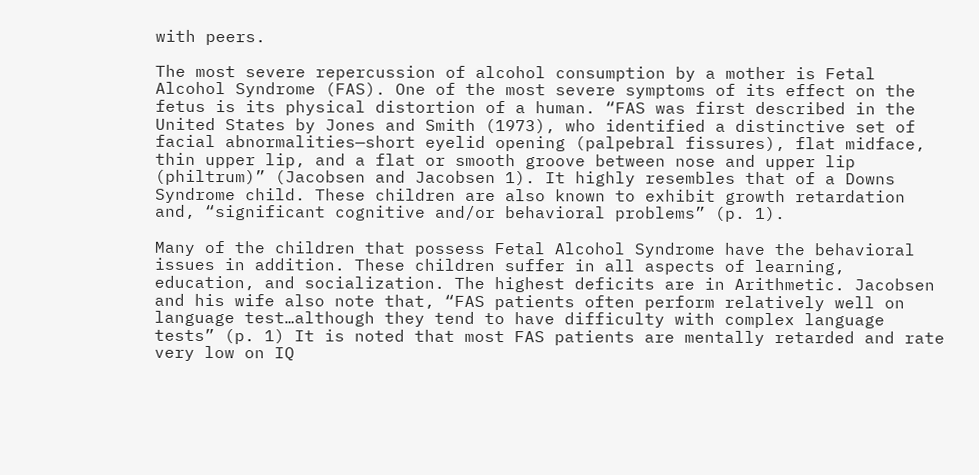with peers.

The most severe repercussion of alcohol consumption by a mother is Fetal Alcohol Syndrome (FAS). One of the most severe symptoms of its effect on the fetus is its physical distortion of a human. “FAS was first described in the United States by Jones and Smith (1973), who identified a distinctive set of facial abnormalities—short eyelid opening (palpebral fissures), flat midface, thin upper lip, and a flat or smooth groove between nose and upper lip (philtrum)” (Jacobsen and Jacobsen 1). It highly resembles that of a Downs Syndrome child. These children are also known to exhibit growth retardation and, “significant cognitive and/or behavioral problems” (p. 1).

Many of the children that possess Fetal Alcohol Syndrome have the behavioral issues in addition. These children suffer in all aspects of learning, education, and socialization. The highest deficits are in Arithmetic. Jacobsen and his wife also note that, “FAS patients often perform relatively well on language test…although they tend to have difficulty with complex language tests” (p. 1) It is noted that most FAS patients are mentally retarded and rate very low on IQ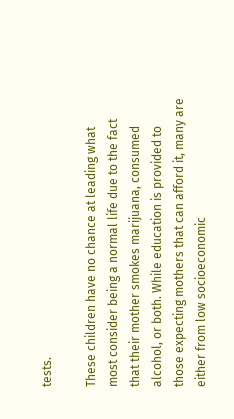tests.

These children have no chance at leading what most consider being a normal life due to the fact that their mother smokes marijuana, consumed alcohol, or both. While education is provided to those expecting mothers that can afford it, many are either from low socioeconomic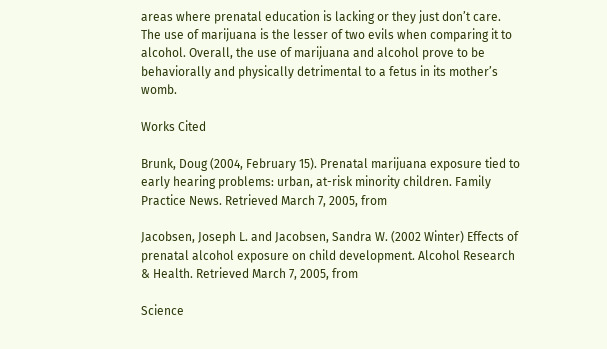areas where prenatal education is lacking or they just don’t care. The use of marijuana is the lesser of two evils when comparing it to alcohol. Overall, the use of marijuana and alcohol prove to be behaviorally and physically detrimental to a fetus in its mother’s womb.

Works Cited

Brunk, Doug (2004, February 15). Prenatal marijuana exposure tied to early hearing problems: urban, at-risk minority children. Family Practice News. Retrieved March 7, 2005, from

Jacobsen, Joseph L. and Jacobsen, Sandra W. (2002 Winter) Effects of prenatal alcohol exposure on child development. Alcohol Research & Health. Retrieved March 7, 2005, from

Science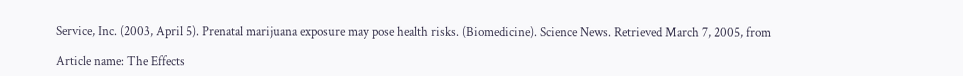Service, Inc. (2003, April 5). Prenatal marijuana exposure may pose health risks. (Biomedicine). Science News. Retrieved March 7, 2005, from

Article name: The Effects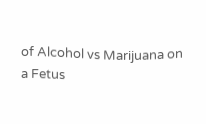of Alcohol vs Marijuana on a Fetus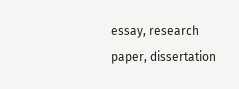essay, research paper, dissertation